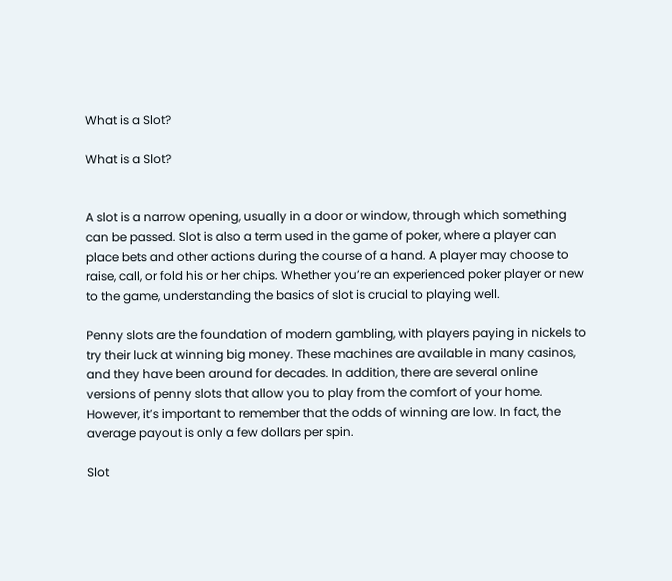What is a Slot?

What is a Slot?


A slot is a narrow opening, usually in a door or window, through which something can be passed. Slot is also a term used in the game of poker, where a player can place bets and other actions during the course of a hand. A player may choose to raise, call, or fold his or her chips. Whether you’re an experienced poker player or new to the game, understanding the basics of slot is crucial to playing well.

Penny slots are the foundation of modern gambling, with players paying in nickels to try their luck at winning big money. These machines are available in many casinos, and they have been around for decades. In addition, there are several online versions of penny slots that allow you to play from the comfort of your home. However, it’s important to remember that the odds of winning are low. In fact, the average payout is only a few dollars per spin.

Slot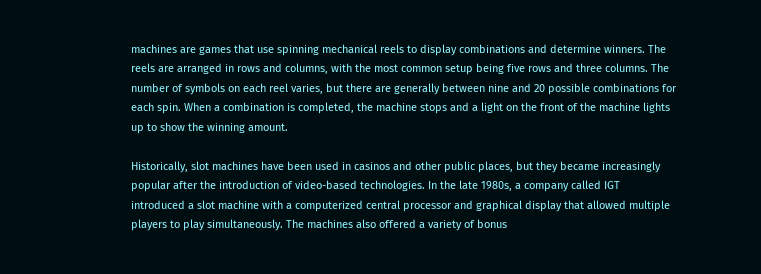machines are games that use spinning mechanical reels to display combinations and determine winners. The reels are arranged in rows and columns, with the most common setup being five rows and three columns. The number of symbols on each reel varies, but there are generally between nine and 20 possible combinations for each spin. When a combination is completed, the machine stops and a light on the front of the machine lights up to show the winning amount.

Historically, slot machines have been used in casinos and other public places, but they became increasingly popular after the introduction of video-based technologies. In the late 1980s, a company called IGT introduced a slot machine with a computerized central processor and graphical display that allowed multiple players to play simultaneously. The machines also offered a variety of bonus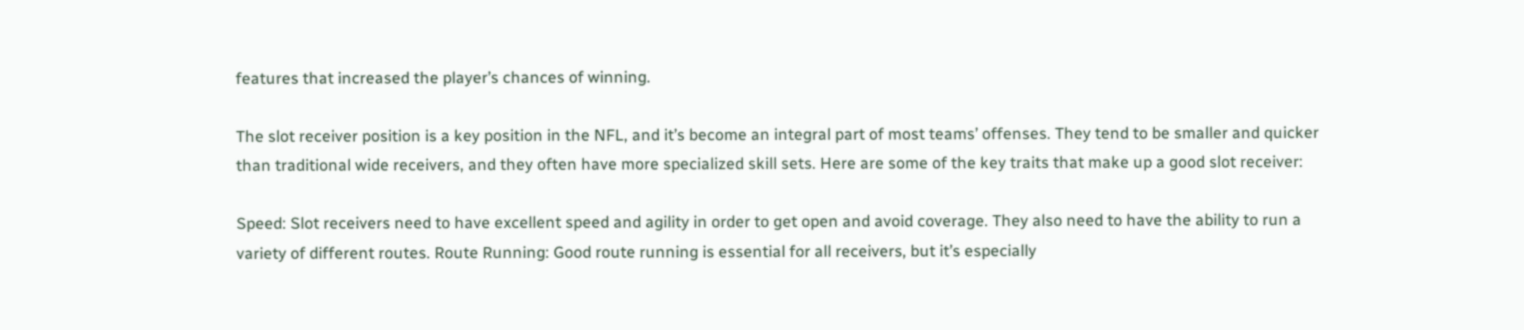features that increased the player’s chances of winning.

The slot receiver position is a key position in the NFL, and it’s become an integral part of most teams’ offenses. They tend to be smaller and quicker than traditional wide receivers, and they often have more specialized skill sets. Here are some of the key traits that make up a good slot receiver:

Speed: Slot receivers need to have excellent speed and agility in order to get open and avoid coverage. They also need to have the ability to run a variety of different routes. Route Running: Good route running is essential for all receivers, but it’s especially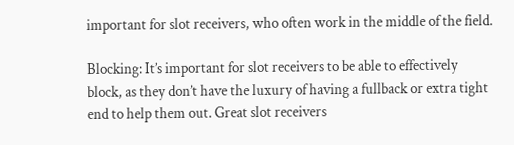important for slot receivers, who often work in the middle of the field.

Blocking: It’s important for slot receivers to be able to effectively block, as they don’t have the luxury of having a fullback or extra tight end to help them out. Great slot receivers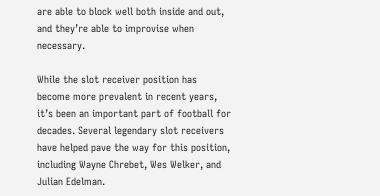are able to block well both inside and out, and they’re able to improvise when necessary.

While the slot receiver position has become more prevalent in recent years, it’s been an important part of football for decades. Several legendary slot receivers have helped pave the way for this position, including Wayne Chrebet, Wes Welker, and Julian Edelman.